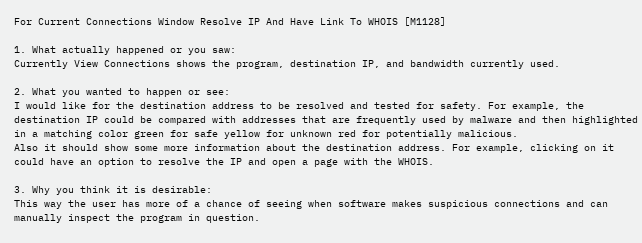For Current Connections Window Resolve IP And Have Link To WHOIS [M1128]

1. What actually happened or you saw:
Currently View Connections shows the program, destination IP, and bandwidth currently used.

2. What you wanted to happen or see:
I would like for the destination address to be resolved and tested for safety. For example, the destination IP could be compared with addresses that are frequently used by malware and then highlighted in a matching color green for safe yellow for unknown red for potentially malicious.
Also it should show some more information about the destination address. For example, clicking on it could have an option to resolve the IP and open a page with the WHOIS.

3. Why you think it is desirable:
This way the user has more of a chance of seeing when software makes suspicious connections and can manually inspect the program in question.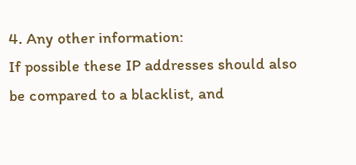4. Any other information:
If possible these IP addresses should also be compared to a blacklist, and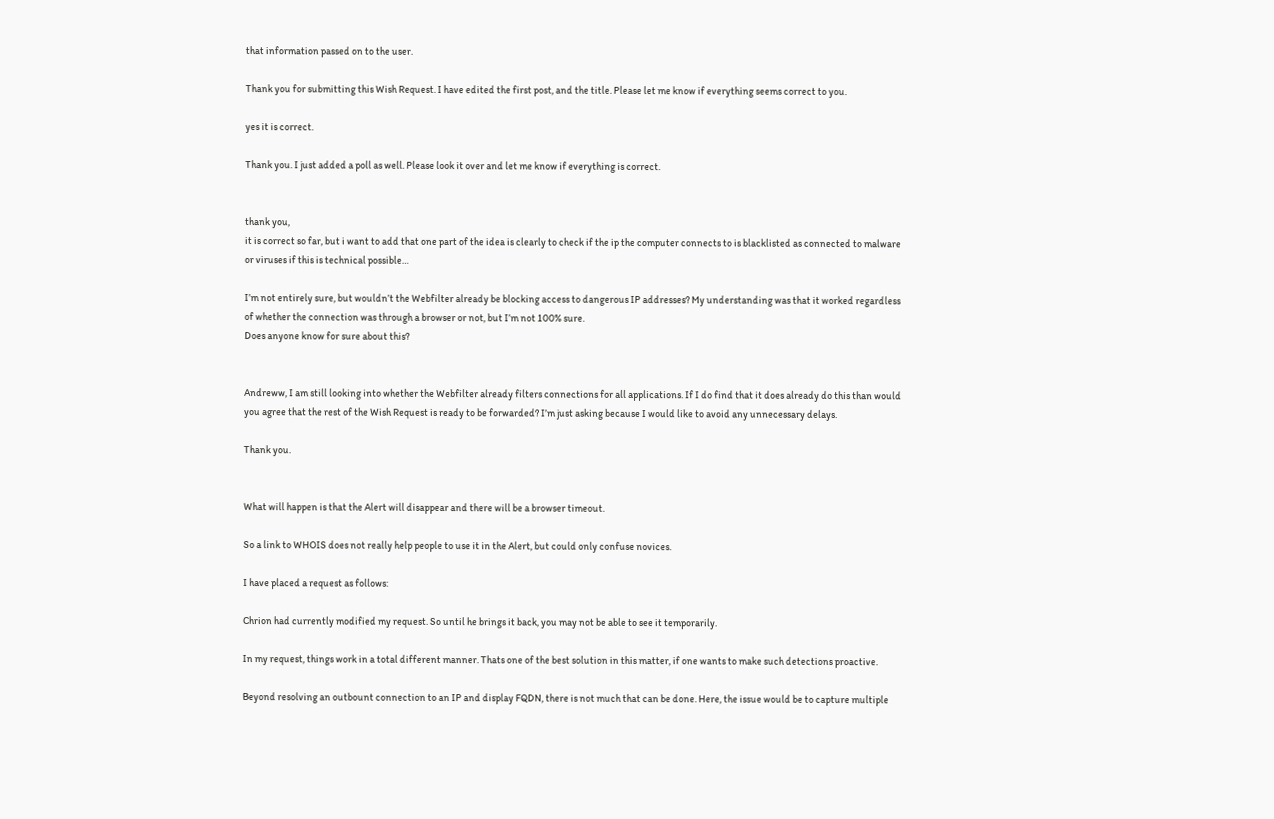that information passed on to the user.

Thank you for submitting this Wish Request. I have edited the first post, and the title. Please let me know if everything seems correct to you.

yes it is correct.

Thank you. I just added a poll as well. Please look it over and let me know if everything is correct.


thank you,
it is correct so far, but i want to add that one part of the idea is clearly to check if the ip the computer connects to is blacklisted as connected to malware or viruses if this is technical possible…

I’m not entirely sure, but wouldn’t the Webfilter already be blocking access to dangerous IP addresses? My understanding was that it worked regardless of whether the connection was through a browser or not, but I’m not 100% sure.
Does anyone know for sure about this?


Andreww, I am still looking into whether the Webfilter already filters connections for all applications. If I do find that it does already do this than would you agree that the rest of the Wish Request is ready to be forwarded? I’m just asking because I would like to avoid any unnecessary delays.

Thank you.


What will happen is that the Alert will disappear and there will be a browser timeout.

So a link to WHOIS does not really help people to use it in the Alert, but could only confuse novices.

I have placed a request as follows:

Chrion had currently modified my request. So until he brings it back, you may not be able to see it temporarily.

In my request, things work in a total different manner. Thats one of the best solution in this matter, if one wants to make such detections proactive.

Beyond resolving an outbount connection to an IP and display FQDN, there is not much that can be done. Here, the issue would be to capture multiple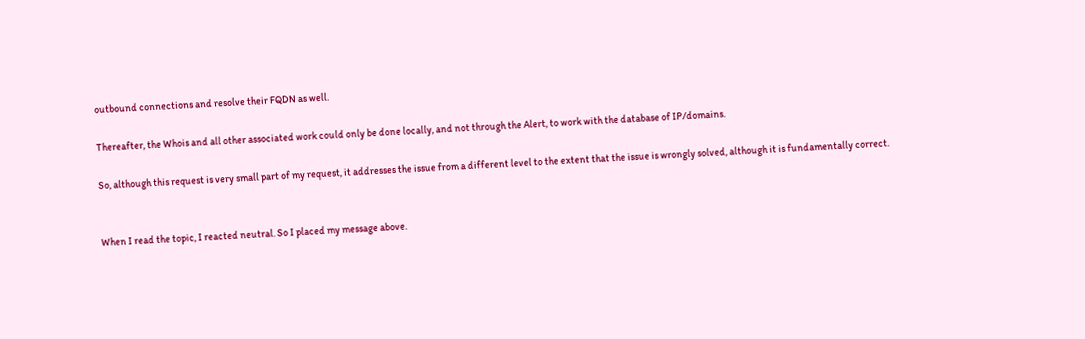outbound connections and resolve their FQDN as well.

Thereafter, the Whois and all other associated work could only be done locally, and not through the Alert, to work with the database of IP/domains.

So, although this request is very small part of my request, it addresses the issue from a different level to the extent that the issue is wrongly solved, although it is fundamentally correct.


When I read the topic, I reacted neutral. So I placed my message above.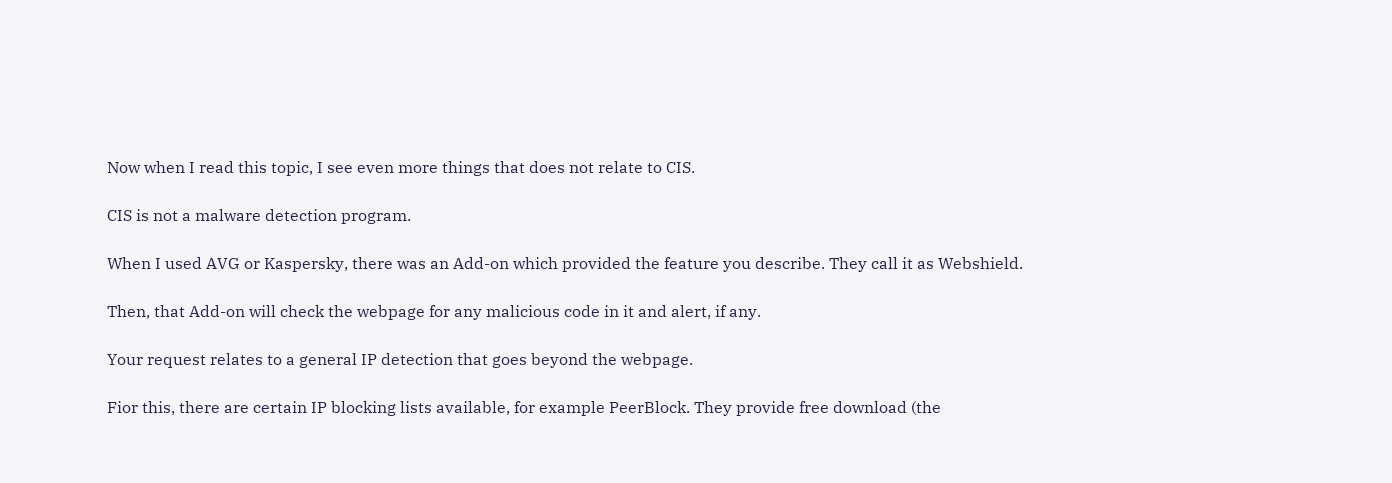Now when I read this topic, I see even more things that does not relate to CIS.

CIS is not a malware detection program.

When I used AVG or Kaspersky, there was an Add-on which provided the feature you describe. They call it as Webshield.

Then, that Add-on will check the webpage for any malicious code in it and alert, if any.

Your request relates to a general IP detection that goes beyond the webpage.

Fior this, there are certain IP blocking lists available, for example PeerBlock. They provide free download (the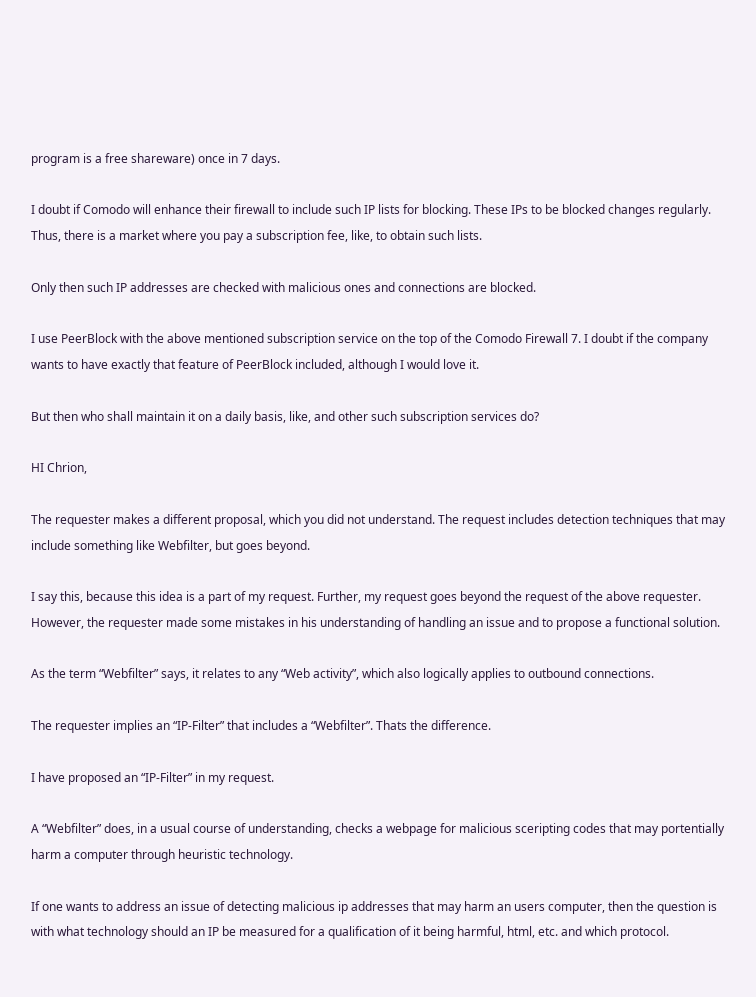program is a free shareware) once in 7 days.

I doubt if Comodo will enhance their firewall to include such IP lists for blocking. These IPs to be blocked changes regularly. Thus, there is a market where you pay a subscription fee, like, to obtain such lists.

Only then such IP addresses are checked with malicious ones and connections are blocked.

I use PeerBlock with the above mentioned subscription service on the top of the Comodo Firewall 7. I doubt if the company wants to have exactly that feature of PeerBlock included, although I would love it.

But then who shall maintain it on a daily basis, like, and other such subscription services do?

HI Chrion,

The requester makes a different proposal, which you did not understand. The request includes detection techniques that may include something like Webfilter, but goes beyond.

I say this, because this idea is a part of my request. Further, my request goes beyond the request of the above requester. However, the requester made some mistakes in his understanding of handling an issue and to propose a functional solution.

As the term “Webfilter” says, it relates to any “Web activity”, which also logically applies to outbound connections.

The requester implies an “IP-Filter” that includes a “Webfilter”. Thats the difference.

I have proposed an “IP-Filter” in my request.

A “Webfilter” does, in a usual course of understanding, checks a webpage for malicious sceripting codes that may portentially harm a computer through heuristic technology.

If one wants to address an issue of detecting malicious ip addresses that may harm an users computer, then the question is with what technology should an IP be measured for a qualification of it being harmful, html, etc. and which protocol.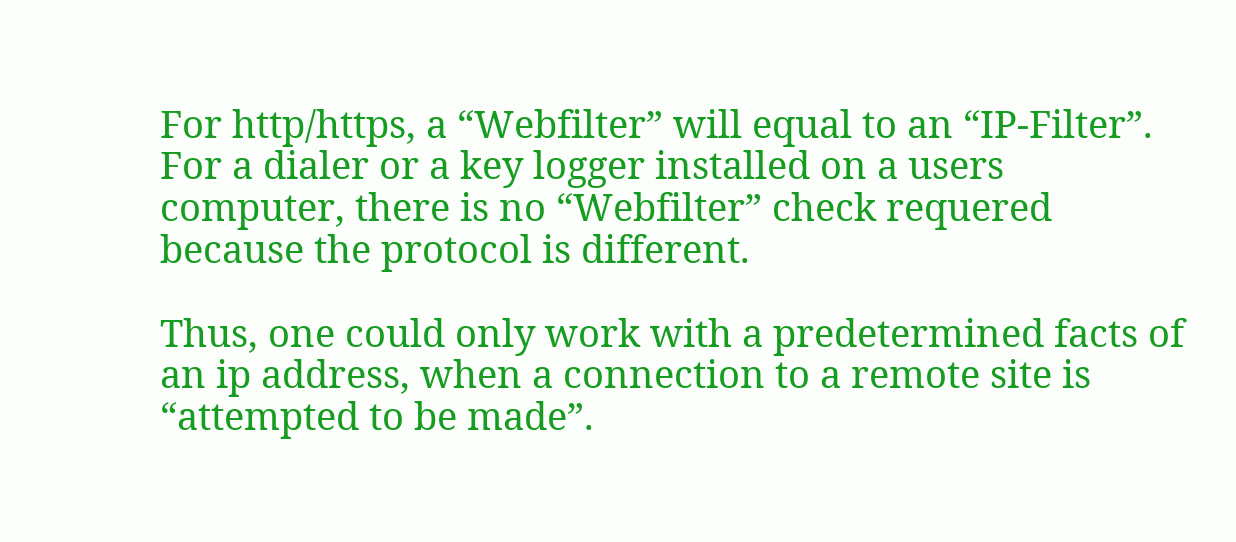For http/https, a “Webfilter” will equal to an “IP-Filter”. For a dialer or a key logger installed on a users computer, there is no “Webfilter” check requered because the protocol is different.

Thus, one could only work with a predetermined facts of an ip address, when a connection to a remote site is “attempted to be made”.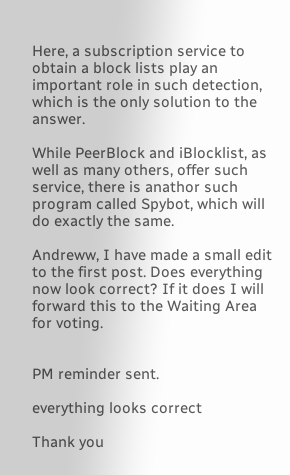Here, a subscription service to obtain a block lists play an important role in such detection, which is the only solution to the answer.

While PeerBlock and iBlocklist, as well as many others, offer such service, there is anathor such program called Spybot, which will do exactly the same.

Andreww, I have made a small edit to the first post. Does everything now look correct? If it does I will forward this to the Waiting Area for voting.


PM reminder sent.

everything looks correct

Thank you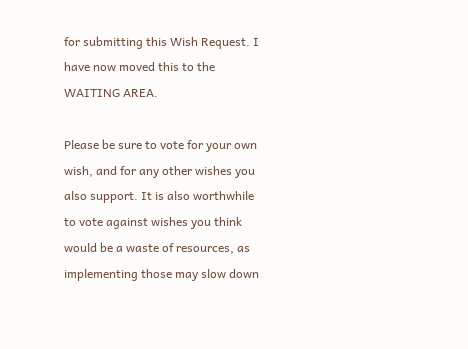for submitting this Wish Request. I have now moved this to the WAITING AREA.

Please be sure to vote for your own wish, and for any other wishes you also support. It is also worthwhile to vote against wishes you think would be a waste of resources, as implementing those may slow down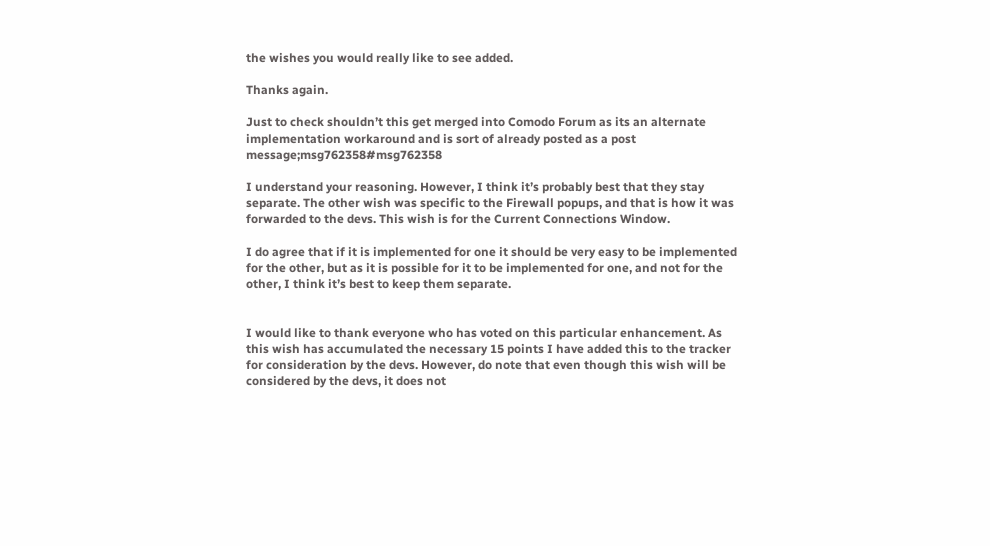the wishes you would really like to see added.

Thanks again.

Just to check shouldn’t this get merged into Comodo Forum as its an alternate implementation workaround and is sort of already posted as a post message;msg762358#msg762358

I understand your reasoning. However, I think it’s probably best that they stay separate. The other wish was specific to the Firewall popups, and that is how it was forwarded to the devs. This wish is for the Current Connections Window.

I do agree that if it is implemented for one it should be very easy to be implemented for the other, but as it is possible for it to be implemented for one, and not for the other, I think it’s best to keep them separate.


I would like to thank everyone who has voted on this particular enhancement. As this wish has accumulated the necessary 15 points I have added this to the tracker for consideration by the devs. However, do note that even though this wish will be considered by the devs, it does not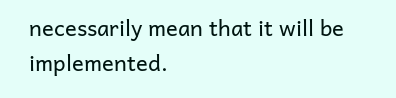necessarily mean that it will be implemented.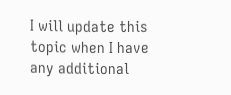I will update this topic when I have any additional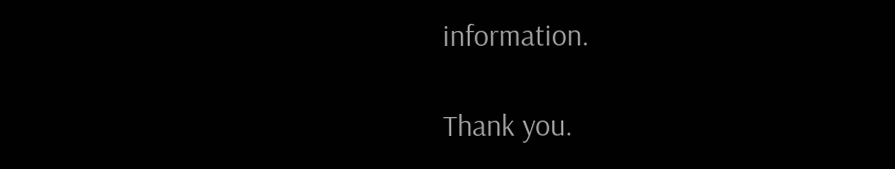information.

Thank you.